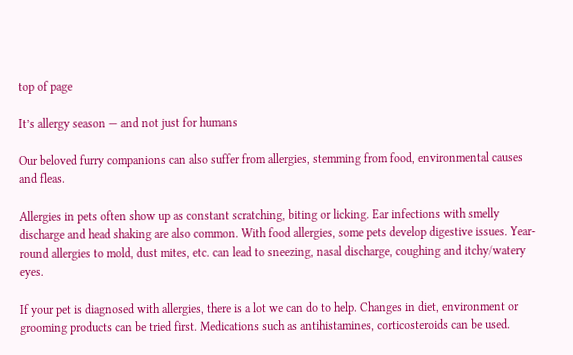top of page

It’s allergy season — and not just for humans

Our beloved furry companions can also suffer from allergies, stemming from food, environmental causes and fleas.

Allergies in pets often show up as constant scratching, biting or licking. Ear infections with smelly discharge and head shaking are also common. With food allergies, some pets develop digestive issues. Year-round allergies to mold, dust mites, etc. can lead to sneezing, nasal discharge, coughing and itchy/watery eyes.

If your pet is diagnosed with allergies, there is a lot we can do to help. Changes in diet, environment or grooming products can be tried first. Medications such as antihistamines, corticosteroids can be used.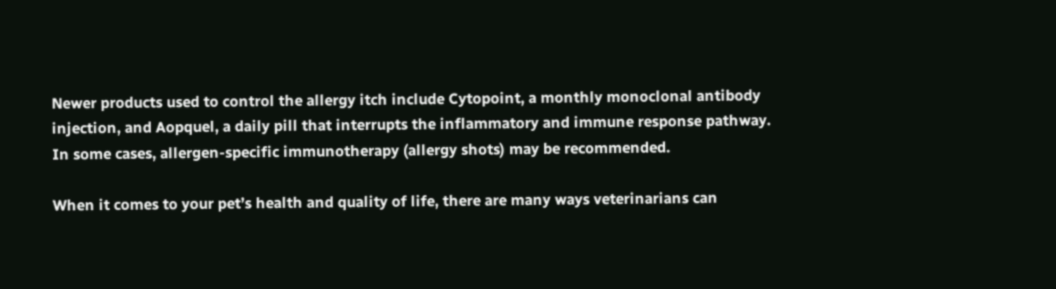Newer products used to control the allergy itch include Cytopoint, a monthly monoclonal antibody injection, and Aopquel, a daily pill that interrupts the inflammatory and immune response pathway. In some cases, allergen-specific immunotherapy (allergy shots) may be recommended.

When it comes to your pet’s health and quality of life, there are many ways veterinarians can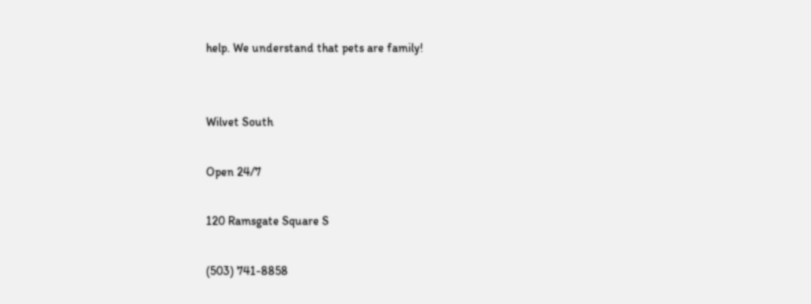help. We understand that pets are family!


Wilvet South

Open 24/7

120 Ramsgate Square S

(503) 741-8858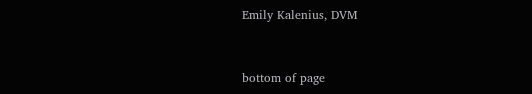Emily Kalenius, DVM


bottom of page